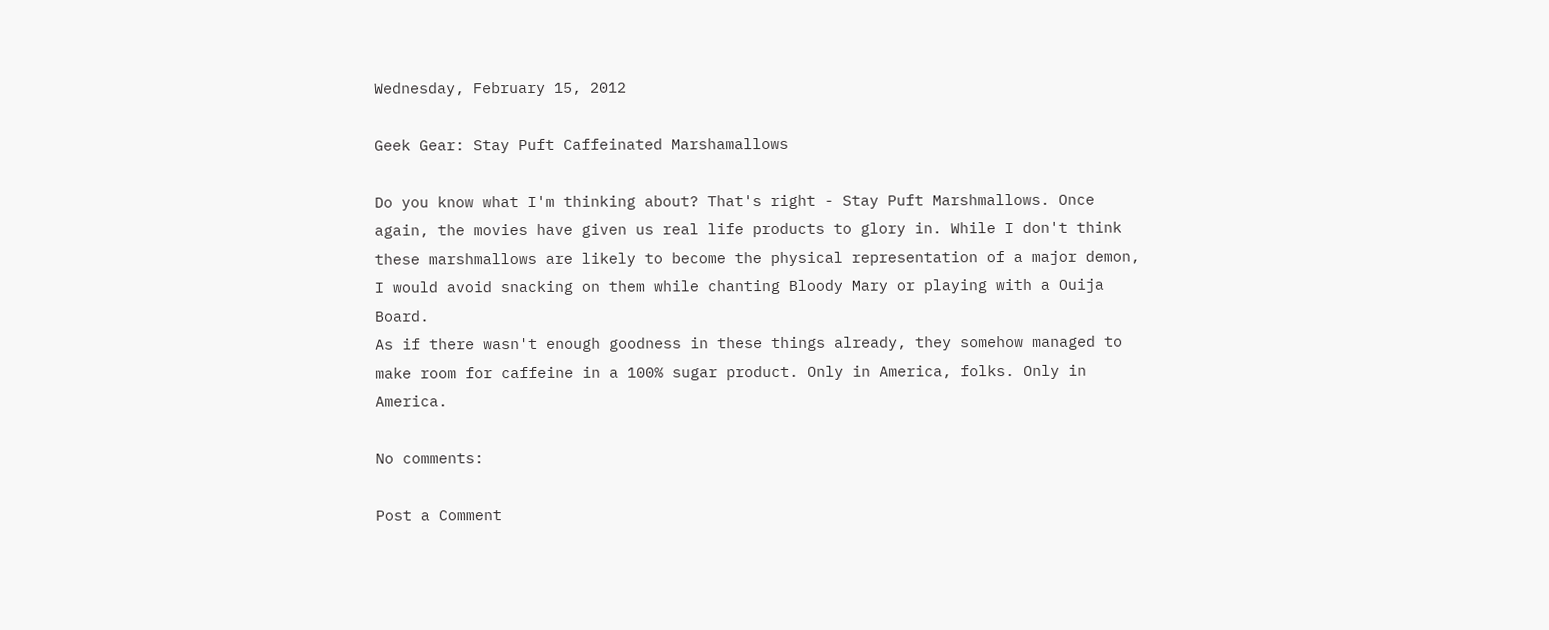Wednesday, February 15, 2012

Geek Gear: Stay Puft Caffeinated Marshamallows

Do you know what I'm thinking about? That's right - Stay Puft Marshmallows. Once again, the movies have given us real life products to glory in. While I don't think these marshmallows are likely to become the physical representation of a major demon, I would avoid snacking on them while chanting Bloody Mary or playing with a Ouija Board.
As if there wasn't enough goodness in these things already, they somehow managed to make room for caffeine in a 100% sugar product. Only in America, folks. Only in America.

No comments:

Post a Comment